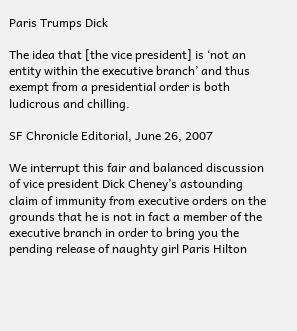Paris Trumps Dick

The idea that [the vice president] is ‘not an entity within the executive branch’ and thus exempt from a presidential order is both ludicrous and chilling.

SF Chronicle Editorial, June 26, 2007

We interrupt this fair and balanced discussion of vice president Dick Cheney’s astounding claim of immunity from executive orders on the grounds that he is not in fact a member of the executive branch in order to bring you the pending release of naughty girl Paris Hilton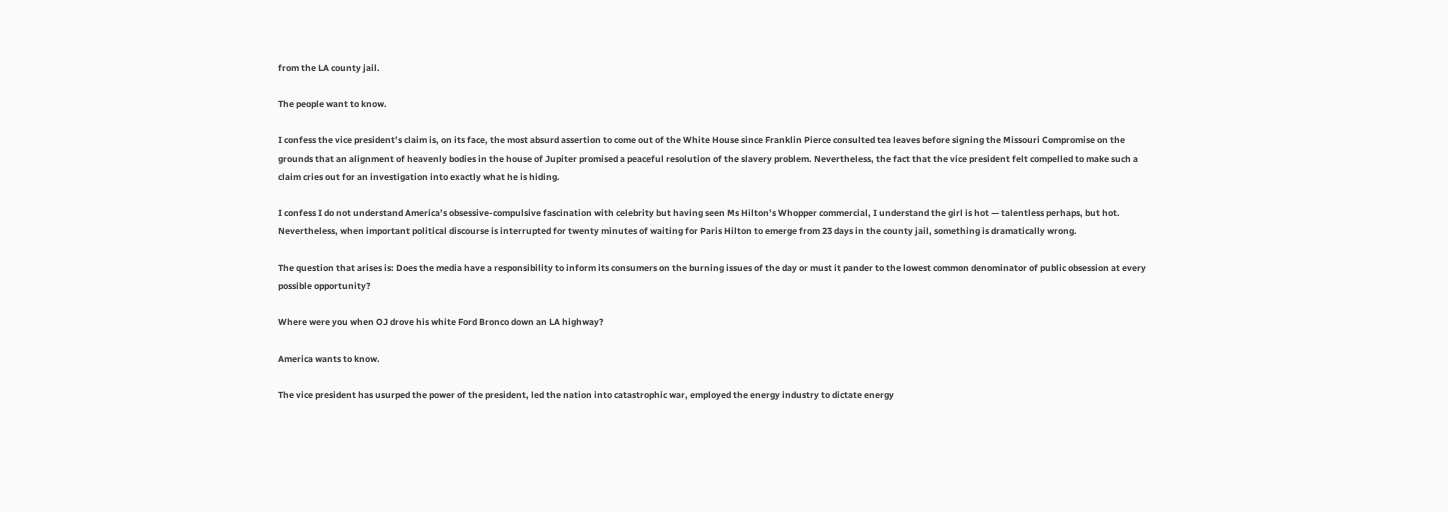from the LA county jail.

The people want to know.

I confess the vice president’s claim is, on its face, the most absurd assertion to come out of the White House since Franklin Pierce consulted tea leaves before signing the Missouri Compromise on the grounds that an alignment of heavenly bodies in the house of Jupiter promised a peaceful resolution of the slavery problem. Nevertheless, the fact that the vice president felt compelled to make such a claim cries out for an investigation into exactly what he is hiding.

I confess I do not understand America’s obsessive-compulsive fascination with celebrity but having seen Ms Hilton’s Whopper commercial, I understand the girl is hot — talentless perhaps, but hot. Nevertheless, when important political discourse is interrupted for twenty minutes of waiting for Paris Hilton to emerge from 23 days in the county jail, something is dramatically wrong.

The question that arises is: Does the media have a responsibility to inform its consumers on the burning issues of the day or must it pander to the lowest common denominator of public obsession at every possible opportunity?

Where were you when OJ drove his white Ford Bronco down an LA highway?

America wants to know.

The vice president has usurped the power of the president, led the nation into catastrophic war, employed the energy industry to dictate energy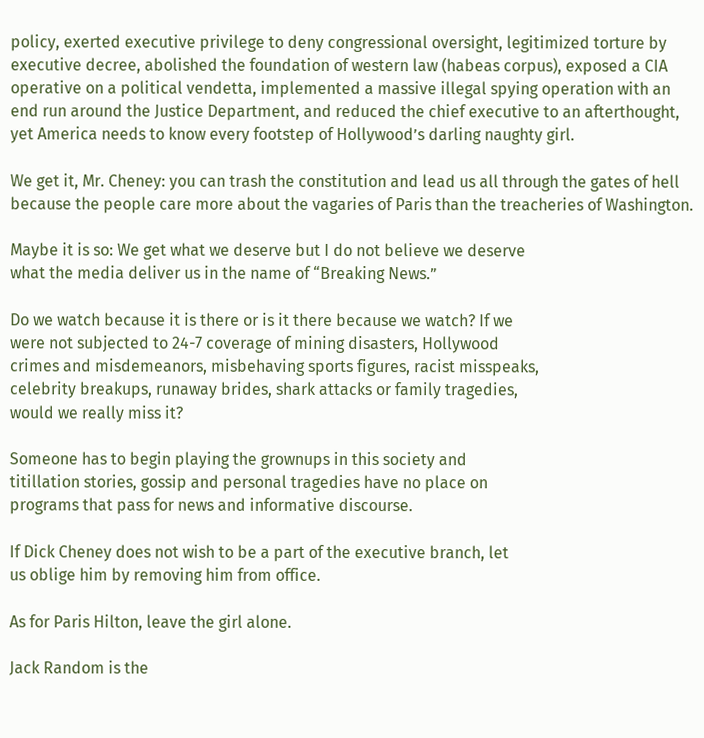policy, exerted executive privilege to deny congressional oversight, legitimized torture by executive decree, abolished the foundation of western law (habeas corpus), exposed a CIA operative on a political vendetta, implemented a massive illegal spying operation with an end run around the Justice Department, and reduced the chief executive to an afterthought, yet America needs to know every footstep of Hollywood’s darling naughty girl.

We get it, Mr. Cheney: you can trash the constitution and lead us all through the gates of hell because the people care more about the vagaries of Paris than the treacheries of Washington.

Maybe it is so: We get what we deserve but I do not believe we deserve
what the media deliver us in the name of “Breaking News.”

Do we watch because it is there or is it there because we watch? If we
were not subjected to 24-7 coverage of mining disasters, Hollywood
crimes and misdemeanors, misbehaving sports figures, racist misspeaks,
celebrity breakups, runaway brides, shark attacks or family tragedies,
would we really miss it?

Someone has to begin playing the grownups in this society and
titillation stories, gossip and personal tragedies have no place on
programs that pass for news and informative discourse.

If Dick Cheney does not wish to be a part of the executive branch, let
us oblige him by removing him from office.

As for Paris Hilton, leave the girl alone.

Jack Random is the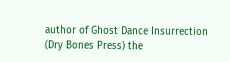author of Ghost Dance Insurrection (Dry Bones Press) the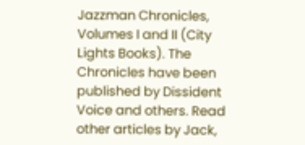Jazzman Chronicles, Volumes I and II (City Lights Books). The Chronicles have been published by Dissident Voice and others. Read other articles by Jack,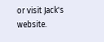or visit Jack's website.